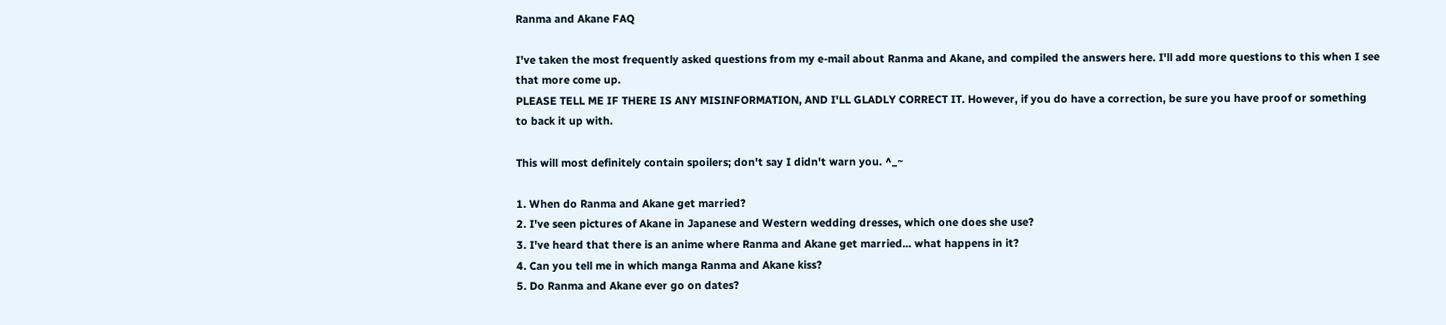Ranma and Akane FAQ

I've taken the most frequently asked questions from my e-mail about Ranma and Akane, and compiled the answers here. I'll add more questions to this when I see that more come up.
PLEASE TELL ME IF THERE IS ANY MISINFORMATION, AND I'LL GLADLY CORRECT IT. However, if you do have a correction, be sure you have proof or something to back it up with.

This will most definitely contain spoilers; don't say I didn't warn you. ^_~

1. When do Ranma and Akane get married?
2. I've seen pictures of Akane in Japanese and Western wedding dresses, which one does she use?
3. I've heard that there is an anime where Ranma and Akane get married... what happens in it?
4. Can you tell me in which manga Ranma and Akane kiss?
5. Do Ranma and Akane ever go on dates?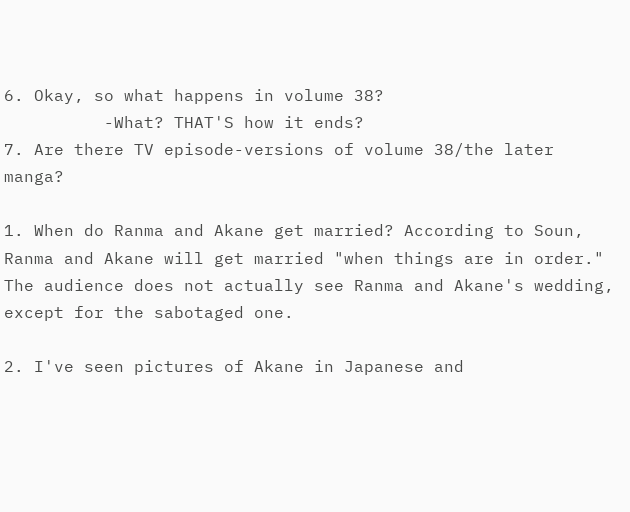6. Okay, so what happens in volume 38?
          -What? THAT'S how it ends?
7. Are there TV episode-versions of volume 38/the later manga?

1. When do Ranma and Akane get married? According to Soun, Ranma and Akane will get married "when things are in order." The audience does not actually see Ranma and Akane's wedding, except for the sabotaged one.

2. I've seen pictures of Akane in Japanese and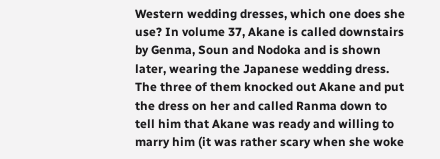Western wedding dresses, which one does she use? In volume 37, Akane is called downstairs by Genma, Soun and Nodoka and is shown later, wearing the Japanese wedding dress. The three of them knocked out Akane and put the dress on her and called Ranma down to tell him that Akane was ready and willing to marry him (it was rather scary when she woke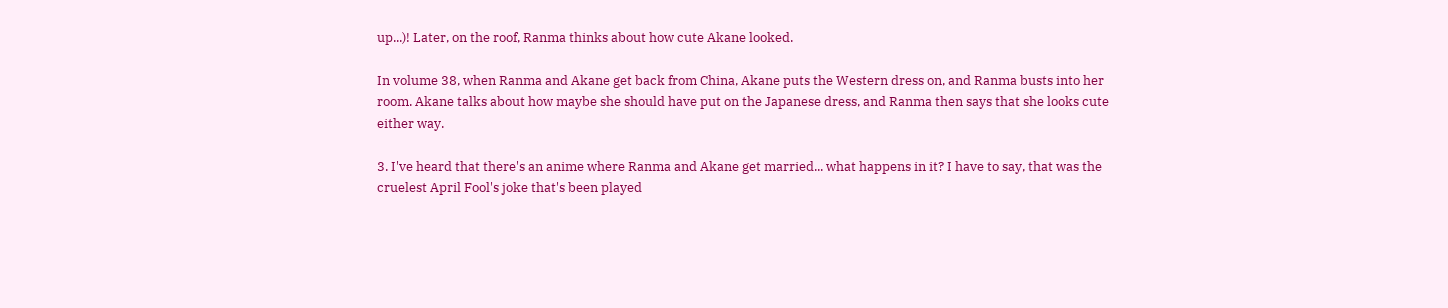up...)! Later, on the roof, Ranma thinks about how cute Akane looked.

In volume 38, when Ranma and Akane get back from China, Akane puts the Western dress on, and Ranma busts into her room. Akane talks about how maybe she should have put on the Japanese dress, and Ranma then says that she looks cute either way.

3. I've heard that there's an anime where Ranma and Akane get married... what happens in it? I have to say, that was the cruelest April Fool's joke that's been played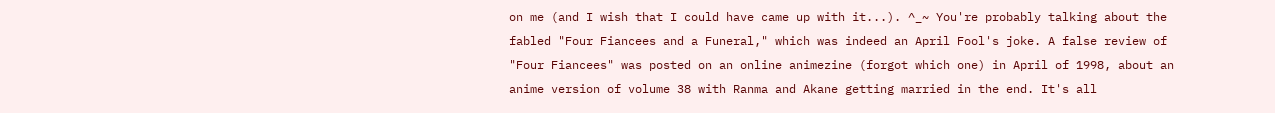on me (and I wish that I could have came up with it...). ^_~ You're probably talking about the fabled "Four Fiancees and a Funeral," which was indeed an April Fool's joke. A false review of "Four Fiancees" was posted on an online animezine (forgot which one) in April of 1998, about an anime version of volume 38 with Ranma and Akane getting married in the end. It's all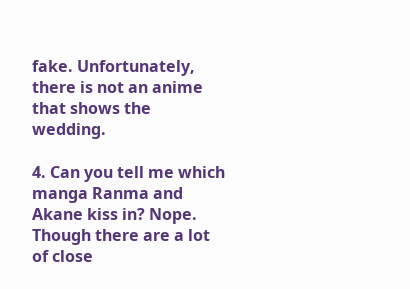fake. Unfortunately, there is not an anime that shows the wedding.

4. Can you tell me which manga Ranma and Akane kiss in? Nope. Though there are a lot of close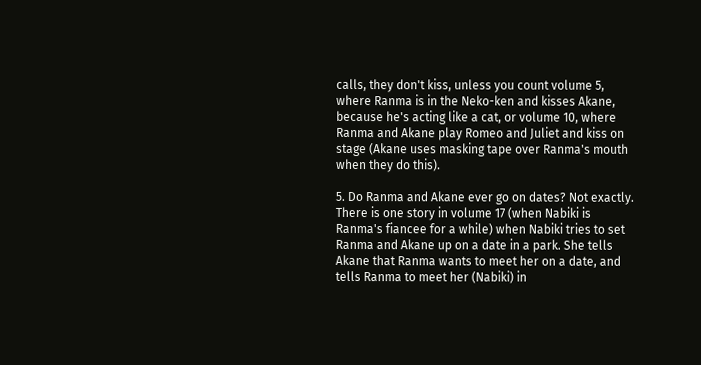calls, they don't kiss, unless you count volume 5, where Ranma is in the Neko-ken and kisses Akane, because he's acting like a cat, or volume 10, where Ranma and Akane play Romeo and Juliet and kiss on stage (Akane uses masking tape over Ranma's mouth when they do this).

5. Do Ranma and Akane ever go on dates? Not exactly. There is one story in volume 17 (when Nabiki is Ranma's fiancee for a while) when Nabiki tries to set Ranma and Akane up on a date in a park. She tells Akane that Ranma wants to meet her on a date, and tells Ranma to meet her (Nabiki) in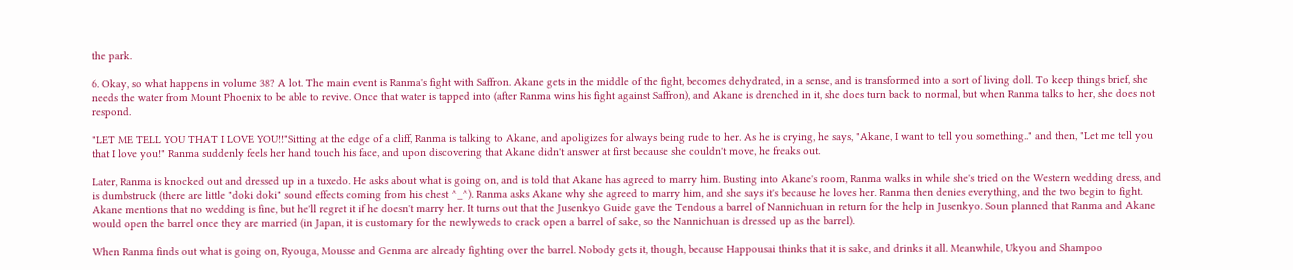the park.

6. Okay, so what happens in volume 38? A lot. The main event is Ranma's fight with Saffron. Akane gets in the middle of the fight, becomes dehydrated, in a sense, and is transformed into a sort of living doll. To keep things brief, she needs the water from Mount Phoenix to be able to revive. Once that water is tapped into (after Ranma wins his fight against Saffron), and Akane is drenched in it, she does turn back to normal, but when Ranma talks to her, she does not respond.

"LET ME TELL YOU THAT I LOVE YOU!!"Sitting at the edge of a cliff, Ranma is talking to Akane, and apoligizes for always being rude to her. As he is crying, he says, "Akane, I want to tell you something.." and then, "Let me tell you that I love you!" Ranma suddenly feels her hand touch his face, and upon discovering that Akane didn't answer at first because she couldn't move, he freaks out.

Later, Ranma is knocked out and dressed up in a tuxedo. He asks about what is going on, and is told that Akane has agreed to marry him. Busting into Akane's room, Ranma walks in while she's tried on the Western wedding dress, and is dumbstruck (there are little "doki doki" sound effects coming from his chest ^_^). Ranma asks Akane why she agreed to marry him, and she says it's because he loves her. Ranma then denies everything, and the two begin to fight. Akane mentions that no wedding is fine, but he'll regret it if he doesn't marry her. It turns out that the Jusenkyo Guide gave the Tendous a barrel of Nannichuan in return for the help in Jusenkyo. Soun planned that Ranma and Akane would open the barrel once they are married (in Japan, it is customary for the newlyweds to crack open a barrel of sake, so the Nannichuan is dressed up as the barrel).

When Ranma finds out what is going on, Ryouga, Mousse and Genma are already fighting over the barrel. Nobody gets it, though, because Happousai thinks that it is sake, and drinks it all. Meanwhile, Ukyou and Shampoo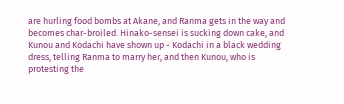are hurling food bombs at Akane, and Ranma gets in the way and becomes char-broiled. Hinako-sensei is sucking down cake, and Kunou and Kodachi have shown up - Kodachi in a black wedding dress, telling Ranma to marry her, and then Kunou, who is protesting the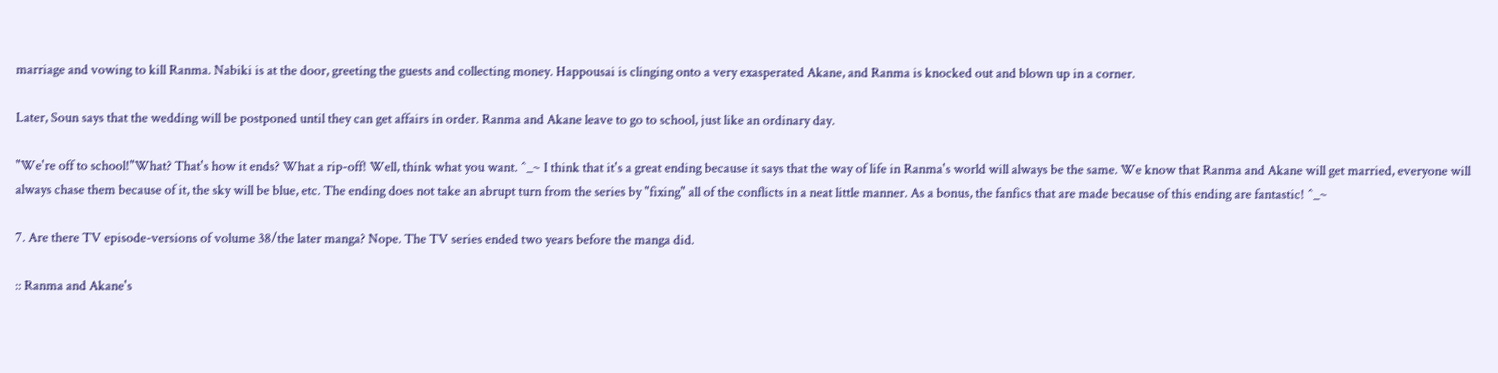marriage and vowing to kill Ranma. Nabiki is at the door, greeting the guests and collecting money. Happousai is clinging onto a very exasperated Akane, and Ranma is knocked out and blown up in a corner.

Later, Soun says that the wedding will be postponed until they can get affairs in order. Ranma and Akane leave to go to school, just like an ordinary day.

"We're off to school!"What? That's how it ends? What a rip-off! Well, think what you want. ^_~ I think that it's a great ending because it says that the way of life in Ranma's world will always be the same. We know that Ranma and Akane will get married, everyone will always chase them because of it, the sky will be blue, etc. The ending does not take an abrupt turn from the series by "fixing" all of the conflicts in a neat little manner. As a bonus, the fanfics that are made because of this ending are fantastic! ^_~

7. Are there TV episode-versions of volume 38/the later manga? Nope. The TV series ended two years before the manga did.

:: Ranma and Akane's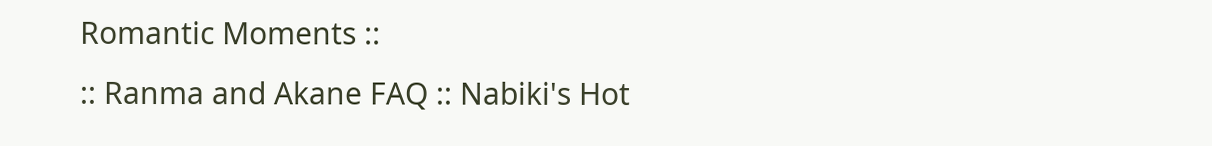Romantic Moments ::
:: Ranma and Akane FAQ :: Nabiki's Hot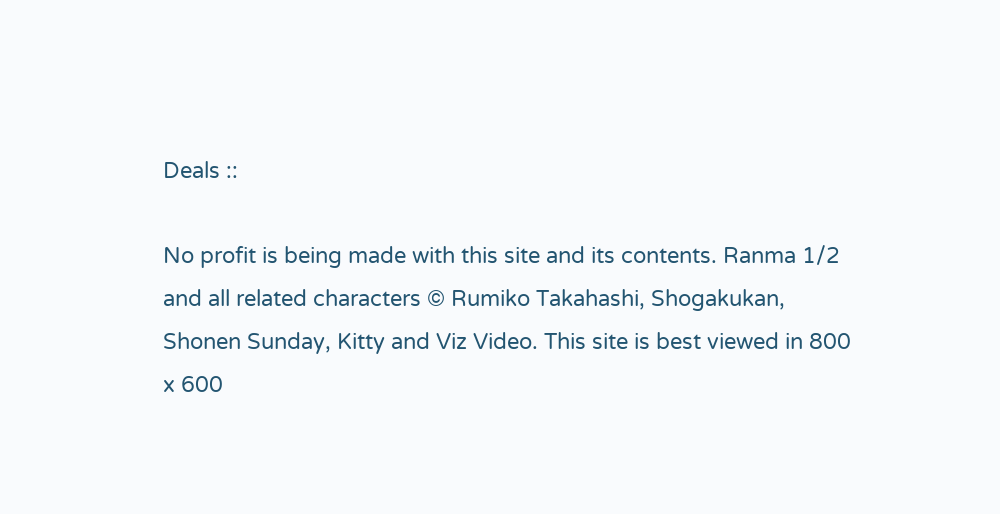Deals ::

No profit is being made with this site and its contents. Ranma 1/2 and all related characters © Rumiko Takahashi, Shogakukan, Shonen Sunday, Kitty and Viz Video. This site is best viewed in 800 x 600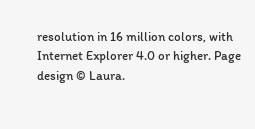resolution in 16 million colors, with Internet Explorer 4.0 or higher. Page design © Laura.